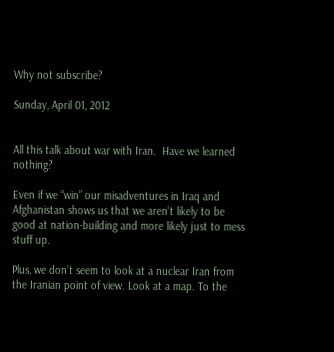Why not subscribe?

Sunday, April 01, 2012


All this talk about war with Iran.  Have we learned nothing?

Even if we “win” our misadventures in Iraq and Afghanistan shows us that we aren’t likely to be good at nation-building and more likely just to mess stuff up.

Plus, we don’t seem to look at a nuclear Iran from the Iranian point of view. Look at a map. To the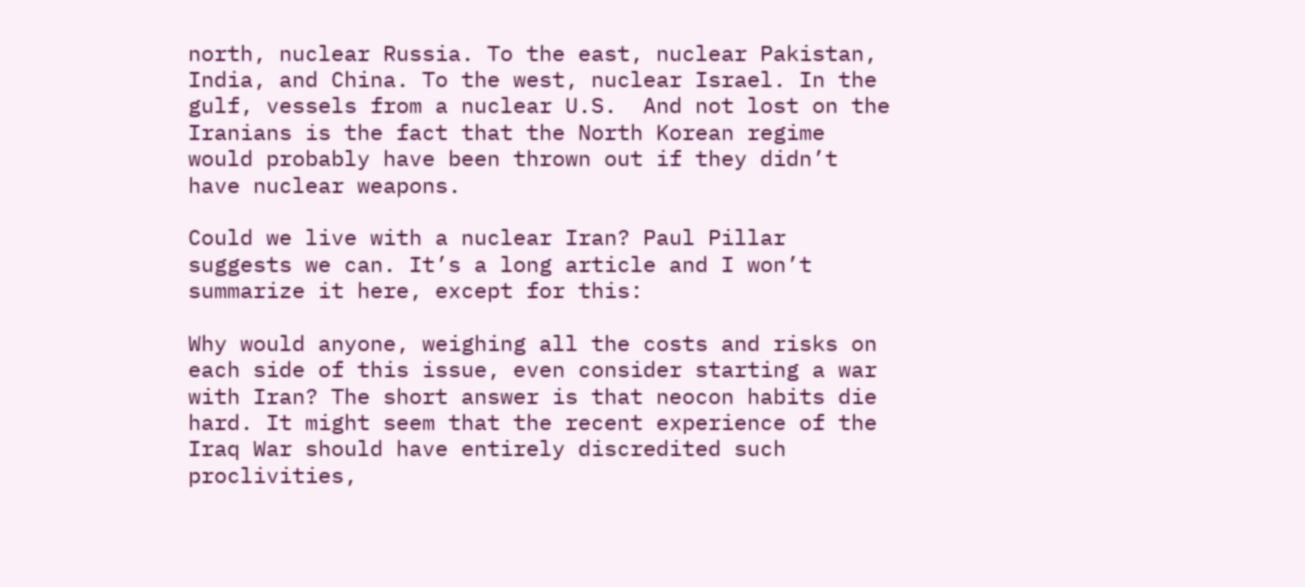north, nuclear Russia. To the east, nuclear Pakistan, India, and China. To the west, nuclear Israel. In the gulf, vessels from a nuclear U.S.  And not lost on the Iranians is the fact that the North Korean regime would probably have been thrown out if they didn’t have nuclear weapons.

Could we live with a nuclear Iran? Paul Pillar suggests we can. It’s a long article and I won’t summarize it here, except for this:

Why would anyone, weighing all the costs and risks on each side of this issue, even consider starting a war with Iran? The short answer is that neocon habits die hard. It might seem that the recent experience of the Iraq War should have entirely discredited such proclivities,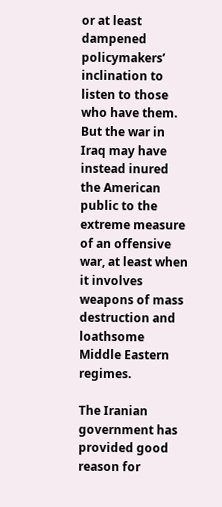or at least dampened policymakers’ inclination to listen to those who have them. But the war in Iraq may have instead inured the American public to the extreme measure of an offensive war, at least when it involves weapons of mass destruction and loathsome Middle Eastern regimes.

The Iranian government has provided good reason for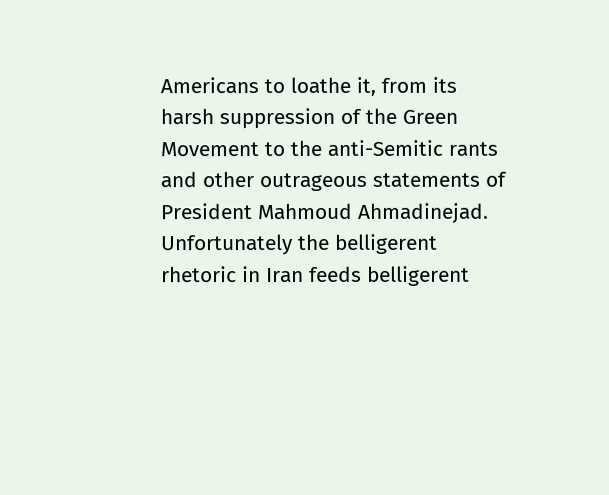Americans to loathe it, from its harsh suppression of the Green Movement to the anti-Semitic rants and other outrageous statements of President Mahmoud Ahmadinejad. Unfortunately the belligerent rhetoric in Iran feeds belligerent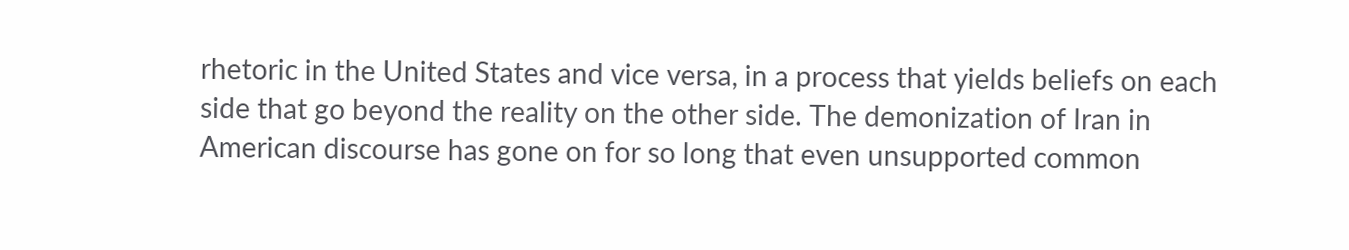rhetoric in the United States and vice versa, in a process that yields beliefs on each side that go beyond the reality on the other side. The demonization of Iran in American discourse has gone on for so long that even unsupported common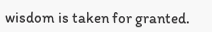wisdom is taken for granted.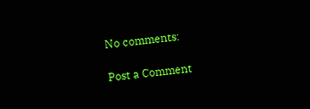No comments:

Post a Comment